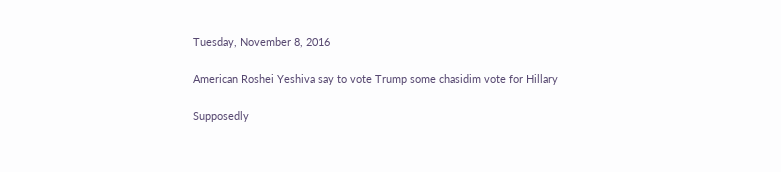Tuesday, November 8, 2016

American Roshei Yeshiva say to vote Trump some chasidim vote for Hillary

Supposedly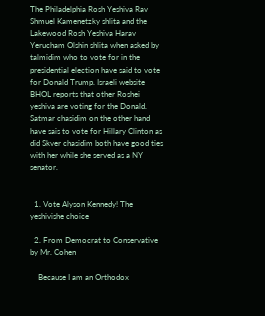The Philadelphia Rosh Yeshiva Rav Shmuel Kamenetzky shlita and the Lakewood Rosh Yeshiva Harav Yerucham Olshin shlita when asked by talmidim who to vote for in the presidential election have said to vote for Donald Trump. Israeli website BHOL reports that other Roshei yeshiva are voting for the Donald. Satmar chasidim on the other hand have sais to vote for Hillary Clinton as did Skver chasidim both have good ties with her while she served as a NY senator.


  1. Vote Alyson Kennedy! The yeshivishe choice

  2. From Democrat to Conservative by Mr. Cohen

    Because I am an Orthodox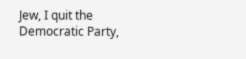Jew, I quit the Democratic Party,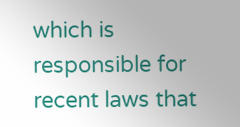which is responsible for recent laws that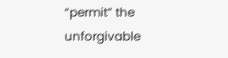“permit” the unforgivable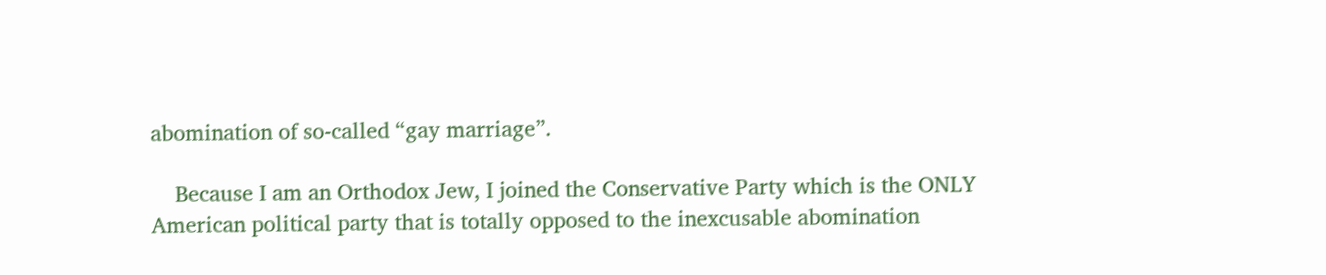abomination of so-called “gay marriage”.

    Because I am an Orthodox Jew, I joined the Conservative Party which is the ONLY American political party that is totally opposed to the inexcusable abomination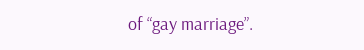of “gay marriage”.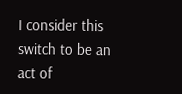I consider this switch to be an act of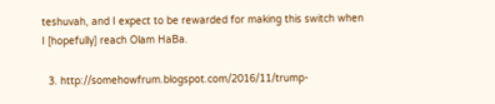teshuvah, and I expect to be rewarded for making this switch when I [hopefully] reach Olam HaBa.

  3. http://somehowfrum.blogspot.com/2016/11/trump-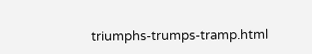triumphs-trumps-tramp.html